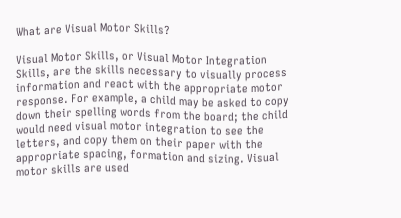What are Visual Motor Skills?

Visual Motor Skills, or Visual Motor Integration Skills, are the skills necessary to visually process information and react with the appropriate motor response. For example, a child may be asked to copy down their spelling words from the board; the child would need visual motor integration to see the letters, and copy them on their paper with the appropriate spacing, formation and sizing. Visual motor skills are used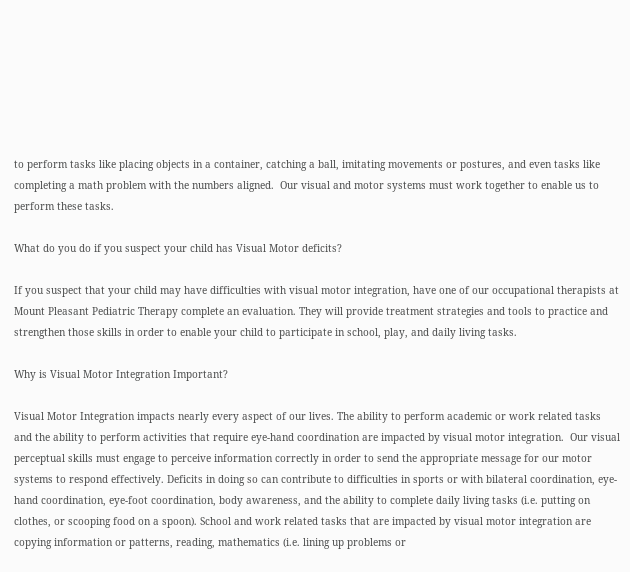to perform tasks like placing objects in a container, catching a ball, imitating movements or postures, and even tasks like completing a math problem with the numbers aligned.  Our visual and motor systems must work together to enable us to perform these tasks.

What do you do if you suspect your child has Visual Motor deficits?

If you suspect that your child may have difficulties with visual motor integration, have one of our occupational therapists at Mount Pleasant Pediatric Therapy complete an evaluation. They will provide treatment strategies and tools to practice and strengthen those skills in order to enable your child to participate in school, play, and daily living tasks.

Why is Visual Motor Integration Important?

Visual Motor Integration impacts nearly every aspect of our lives. The ability to perform academic or work related tasks and the ability to perform activities that require eye-hand coordination are impacted by visual motor integration.  Our visual perceptual skills must engage to perceive information correctly in order to send the appropriate message for our motor systems to respond effectively. Deficits in doing so can contribute to difficulties in sports or with bilateral coordination, eye-hand coordination, eye-foot coordination, body awareness, and the ability to complete daily living tasks (i.e. putting on clothes, or scooping food on a spoon). School and work related tasks that are impacted by visual motor integration are copying information or patterns, reading, mathematics (i.e. lining up problems or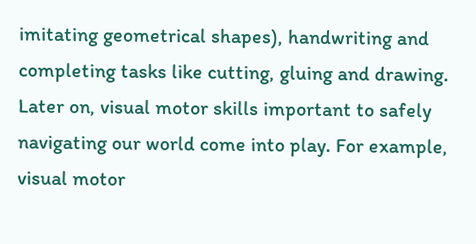imitating geometrical shapes), handwriting and completing tasks like cutting, gluing and drawing.  Later on, visual motor skills important to safely navigating our world come into play. For example, visual motor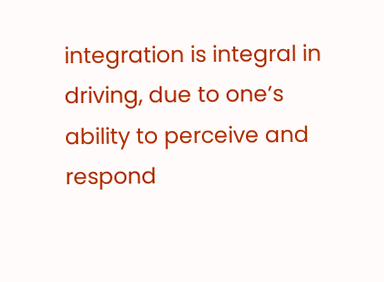integration is integral in driving, due to one’s ability to perceive and respond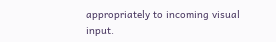appropriately to incoming visual input.